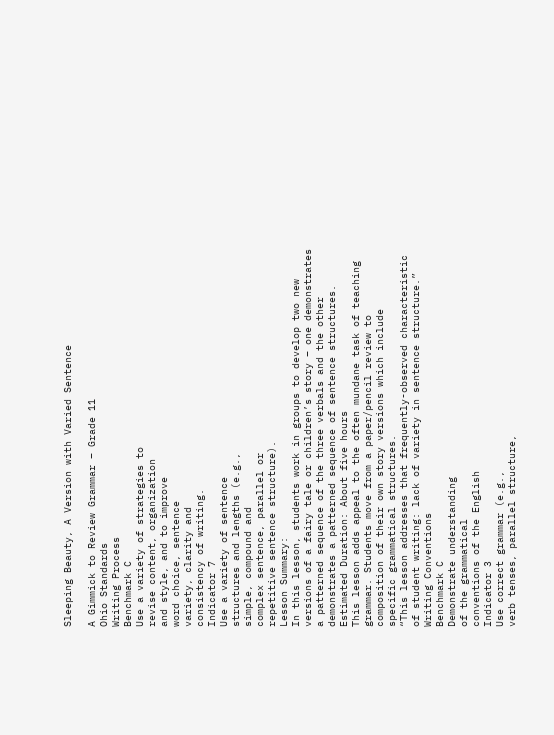Sleeping Beauty, A Version with Varied Sentence

A Gimmick to Review Grammar – Grade 11
Ohio Standards
Writing Process
Benchmark C
Use a variety of strategies to
revise content, organization
and style, and to improve
word choice, sentence
variety, clarity and
consistency of writing.
Indicator 7
Use a variety of sentence
structures and lengths (e.g.,
simple, compound and
complex sentence, parallel or
repetitive sentence structure).
Lesson Summary:
In this lesson, students work in groups to develop two new
versions of a fairy tale or children’s story – one demonstrates
a patterned sequence of the three verbals and the other
demonstrates a patterned sequence of sentence structures.
Estimated Duration: About five hours
This lesson adds appeal to the often mundane task of teaching
grammar. Students move from a paper/pencil review to
composition of their own story versions which include
specific grammatical structures.
“This lesson addresses that frequently-observed characteristic
of student writing: lack of variety in sentence structure.”
Writing Conventions
Benchmark C
Demonstrate understanding
of the grammatical
conventions of the English
Indicator 3
Use correct grammar (e.g.,
verb tenses, parallel structure,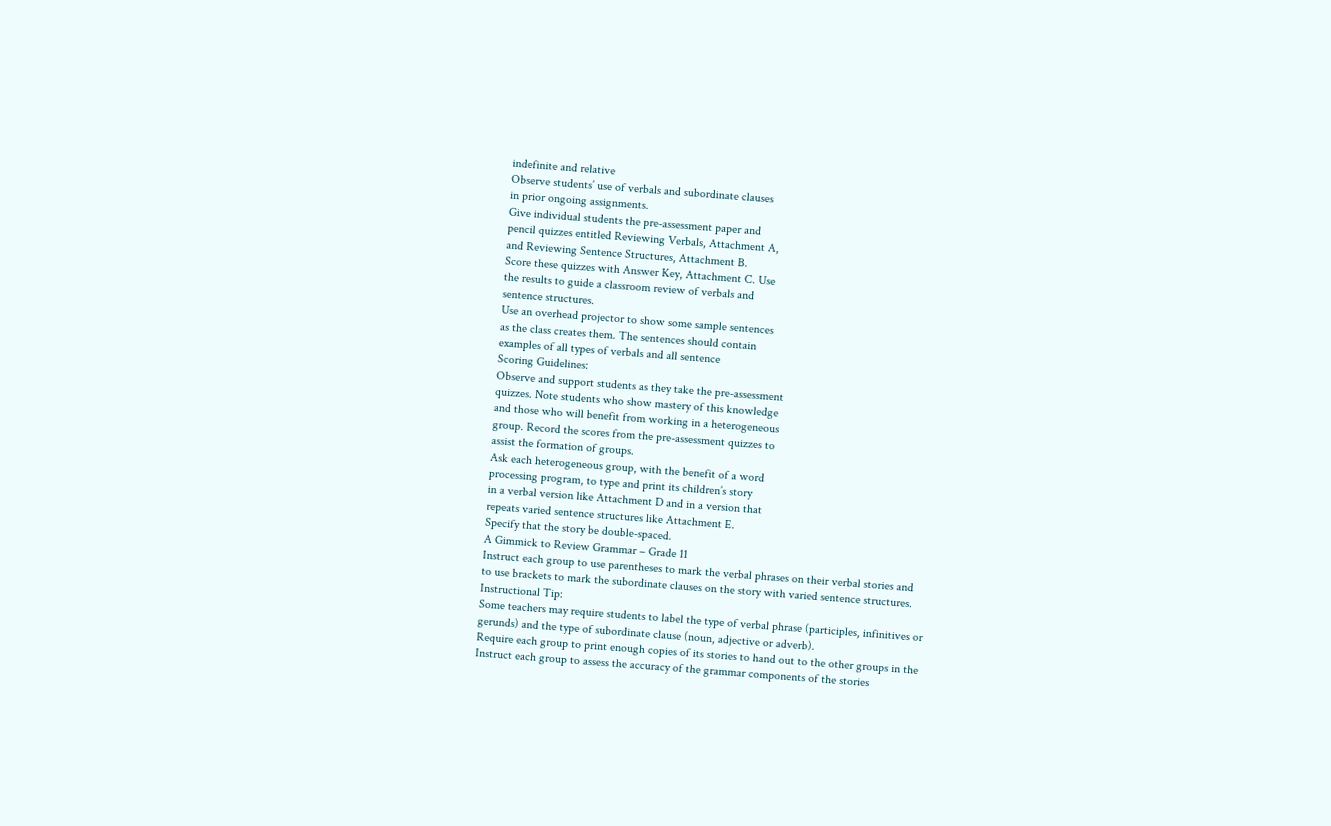indefinite and relative
Observe students’ use of verbals and subordinate clauses
in prior ongoing assignments.
Give individual students the pre-assessment paper and
pencil quizzes entitled Reviewing Verbals, Attachment A,
and Reviewing Sentence Structures, Attachment B.
Score these quizzes with Answer Key, Attachment C. Use
the results to guide a classroom review of verbals and
sentence structures.
Use an overhead projector to show some sample sentences
as the class creates them. The sentences should contain
examples of all types of verbals and all sentence
Scoring Guidelines:
Observe and support students as they take the pre-assessment
quizzes. Note students who show mastery of this knowledge
and those who will benefit from working in a heterogeneous
group. Record the scores from the pre-assessment quizzes to
assist the formation of groups.
Ask each heterogeneous group, with the benefit of a word
processing program, to type and print its children’s story
in a verbal version like Attachment D and in a version that
repeats varied sentence structures like Attachment E.
Specify that the story be double-spaced.
A Gimmick to Review Grammar – Grade 11
Instruct each group to use parentheses to mark the verbal phrases on their verbal stories and
to use brackets to mark the subordinate clauses on the story with varied sentence structures.
Instructional Tip:
Some teachers may require students to label the type of verbal phrase (participles, infinitives or
gerunds) and the type of subordinate clause (noun, adjective or adverb).
Require each group to print enough copies of its stories to hand out to the other groups in the
Instruct each group to assess the accuracy of the grammar components of the stories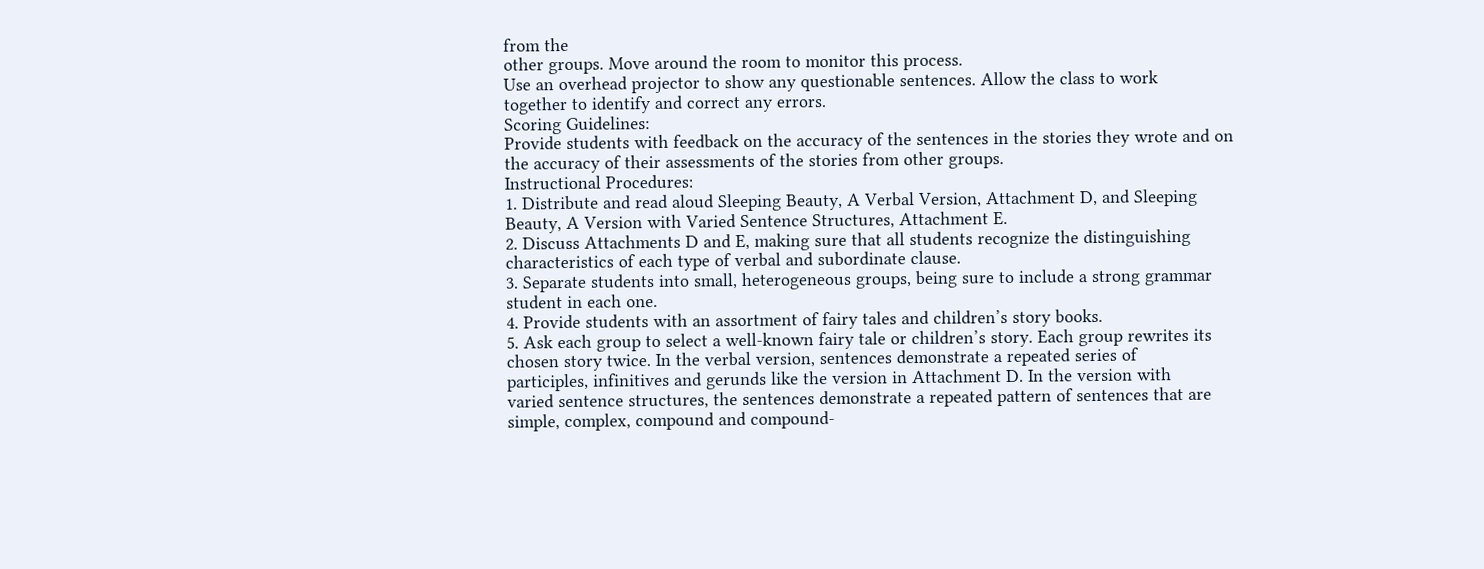from the
other groups. Move around the room to monitor this process.
Use an overhead projector to show any questionable sentences. Allow the class to work
together to identify and correct any errors.
Scoring Guidelines:
Provide students with feedback on the accuracy of the sentences in the stories they wrote and on
the accuracy of their assessments of the stories from other groups.
Instructional Procedures:
1. Distribute and read aloud Sleeping Beauty, A Verbal Version, Attachment D, and Sleeping
Beauty, A Version with Varied Sentence Structures, Attachment E.
2. Discuss Attachments D and E, making sure that all students recognize the distinguishing
characteristics of each type of verbal and subordinate clause.
3. Separate students into small, heterogeneous groups, being sure to include a strong grammar
student in each one.
4. Provide students with an assortment of fairy tales and children’s story books.
5. Ask each group to select a well-known fairy tale or children’s story. Each group rewrites its
chosen story twice. In the verbal version, sentences demonstrate a repeated series of
participles, infinitives and gerunds like the version in Attachment D. In the version with
varied sentence structures, the sentences demonstrate a repeated pattern of sentences that are
simple, complex, compound and compound-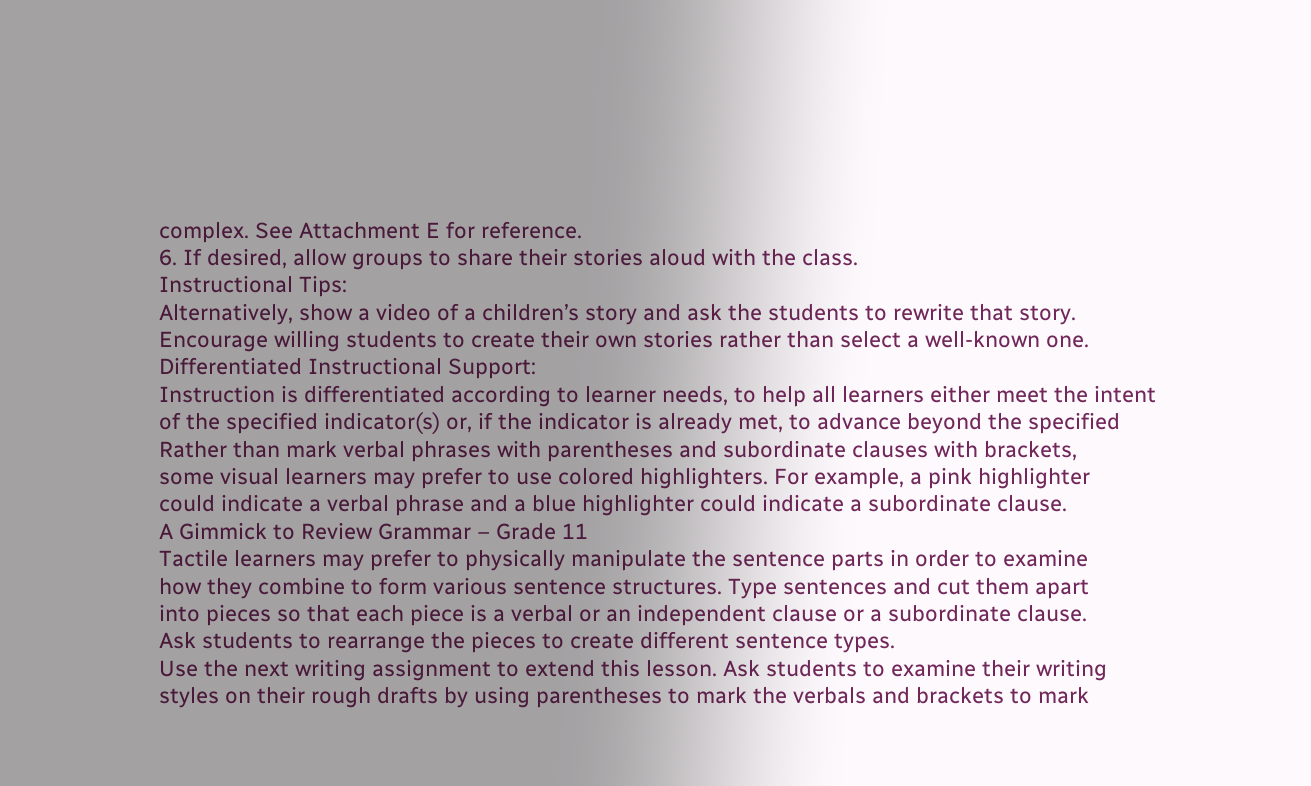complex. See Attachment E for reference.
6. If desired, allow groups to share their stories aloud with the class.
Instructional Tips:
Alternatively, show a video of a children’s story and ask the students to rewrite that story.
Encourage willing students to create their own stories rather than select a well-known one.
Differentiated Instructional Support:
Instruction is differentiated according to learner needs, to help all learners either meet the intent
of the specified indicator(s) or, if the indicator is already met, to advance beyond the specified
Rather than mark verbal phrases with parentheses and subordinate clauses with brackets,
some visual learners may prefer to use colored highlighters. For example, a pink highlighter
could indicate a verbal phrase and a blue highlighter could indicate a subordinate clause.
A Gimmick to Review Grammar – Grade 11
Tactile learners may prefer to physically manipulate the sentence parts in order to examine
how they combine to form various sentence structures. Type sentences and cut them apart
into pieces so that each piece is a verbal or an independent clause or a subordinate clause.
Ask students to rearrange the pieces to create different sentence types.
Use the next writing assignment to extend this lesson. Ask students to examine their writing
styles on their rough drafts by using parentheses to mark the verbals and brackets to mark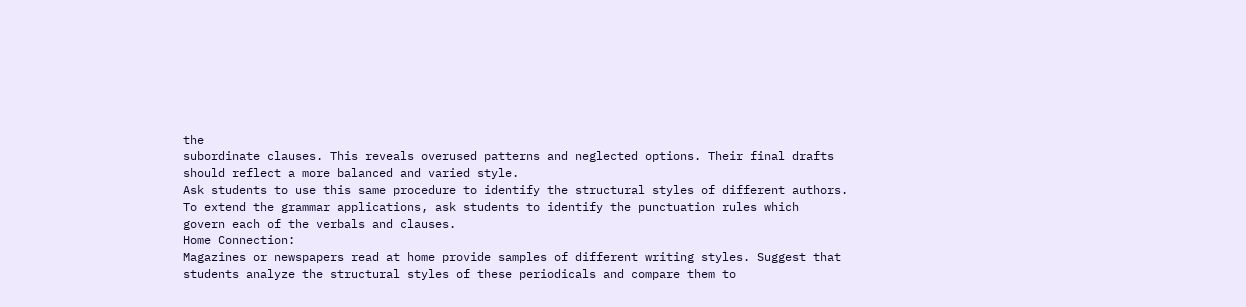the
subordinate clauses. This reveals overused patterns and neglected options. Their final drafts
should reflect a more balanced and varied style.
Ask students to use this same procedure to identify the structural styles of different authors.
To extend the grammar applications, ask students to identify the punctuation rules which
govern each of the verbals and clauses.
Home Connection:
Magazines or newspapers read at home provide samples of different writing styles. Suggest that
students analyze the structural styles of these periodicals and compare them to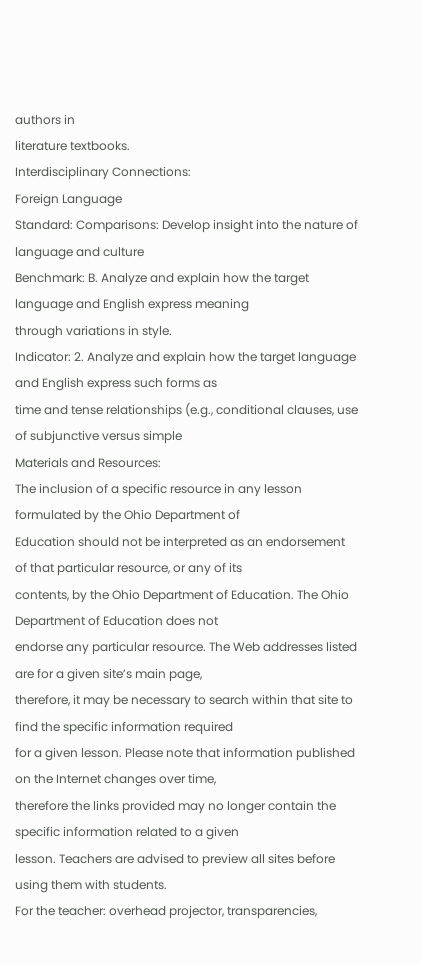authors in
literature textbooks.
Interdisciplinary Connections:
Foreign Language
Standard: Comparisons: Develop insight into the nature of language and culture
Benchmark: B. Analyze and explain how the target language and English express meaning
through variations in style.
Indicator: 2. Analyze and explain how the target language and English express such forms as
time and tense relationships (e.g., conditional clauses, use of subjunctive versus simple
Materials and Resources:
The inclusion of a specific resource in any lesson formulated by the Ohio Department of
Education should not be interpreted as an endorsement of that particular resource, or any of its
contents, by the Ohio Department of Education. The Ohio Department of Education does not
endorse any particular resource. The Web addresses listed are for a given site’s main page,
therefore, it may be necessary to search within that site to find the specific information required
for a given lesson. Please note that information published on the Internet changes over time,
therefore the links provided may no longer contain the specific information related to a given
lesson. Teachers are advised to preview all sites before using them with students.
For the teacher: overhead projector, transparencies,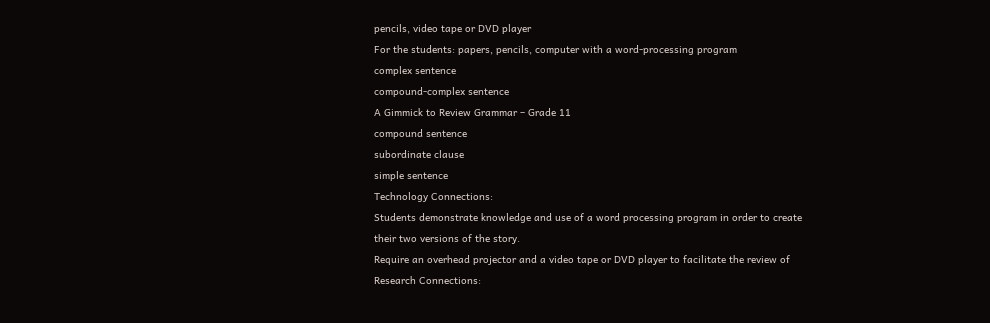pencils, video tape or DVD player
For the students: papers, pencils, computer with a word-processing program
complex sentence
compound-complex sentence
A Gimmick to Review Grammar – Grade 11
compound sentence
subordinate clause
simple sentence
Technology Connections:
Students demonstrate knowledge and use of a word processing program in order to create
their two versions of the story.
Require an overhead projector and a video tape or DVD player to facilitate the review of
Research Connections: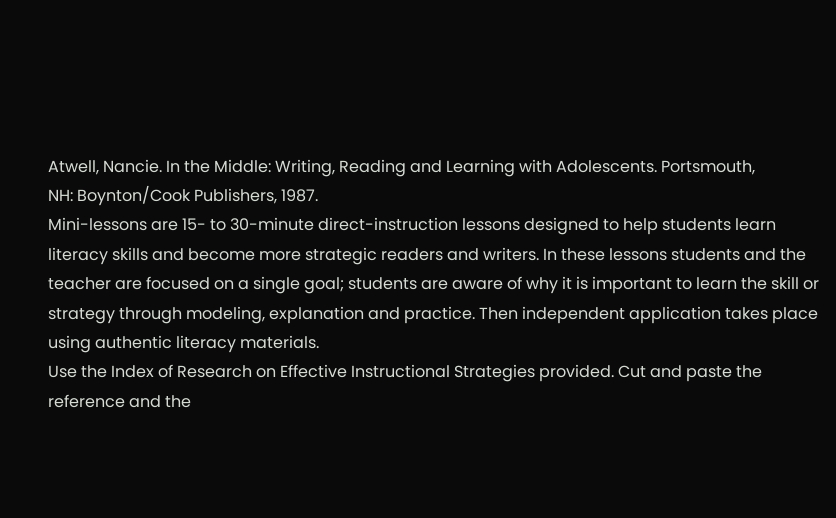Atwell, Nancie. In the Middle: Writing, Reading and Learning with Adolescents. Portsmouth,
NH: Boynton/Cook Publishers, 1987.
Mini-lessons are 15- to 30-minute direct-instruction lessons designed to help students learn
literacy skills and become more strategic readers and writers. In these lessons students and the
teacher are focused on a single goal; students are aware of why it is important to learn the skill or
strategy through modeling, explanation and practice. Then independent application takes place
using authentic literacy materials.
Use the Index of Research on Effective Instructional Strategies provided. Cut and paste the
reference and the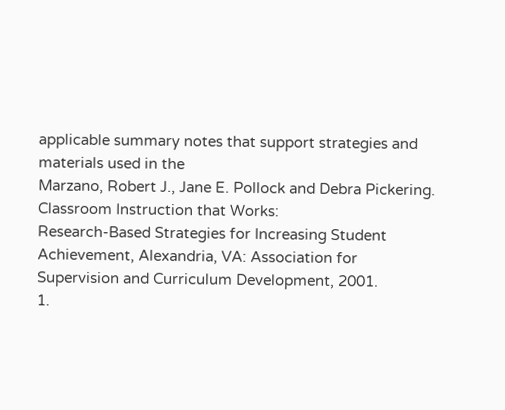applicable summary notes that support strategies and materials used in the
Marzano, Robert J., Jane E. Pollock and Debra Pickering. Classroom Instruction that Works:
Research-Based Strategies for Increasing Student Achievement, Alexandria, VA: Association for
Supervision and Curriculum Development, 2001.
1.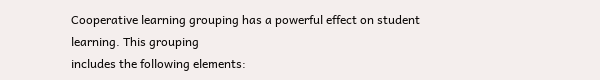Cooperative learning grouping has a powerful effect on student learning. This grouping
includes the following elements: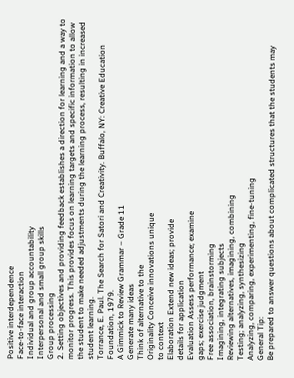Positive interdependence
Face-to-face interaction
Individual and group accountability
Interpersonal and small group skills
Group processing
2. Setting objectives and providing feedback establishes a direction for learning and a way to
monitor progress. This provides focus on learning targets and specific information to allow
the student to make needed adjustments during the learning process, resulting in increased
student learning.
Torrance, E. Paul. The Search for Satori and Creativity. Buffalo, NY: Creative Education
Foundation, 1979.
A Gimmick to Review Grammar – Grade 11
Generate many ideas
Think of alternative to the
Originality Conceive innovations unique
to context
Elaboration Extend new ideas; provide
details for application
Evaluation Assess performance; examine
gaps; exercise judgment
Free association, brainstorming
Imagining, integrating subjects
Reviewing alternatives, imagining, combining
Testing; analyzing, synthesizing
Analyzing, comparing, experimenting, fine-tuning
General Tip:
Be prepared to answer questions about complicated structures that the students may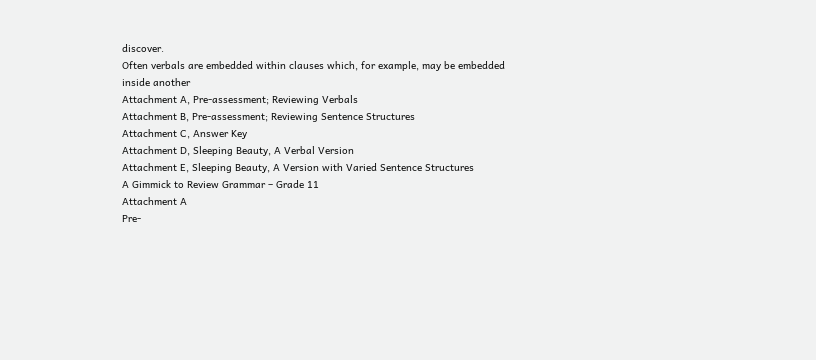discover.
Often verbals are embedded within clauses which, for example, may be embedded inside another
Attachment A, Pre-assessment; Reviewing Verbals
Attachment B, Pre-assessment; Reviewing Sentence Structures
Attachment C, Answer Key
Attachment D, Sleeping Beauty, A Verbal Version
Attachment E, Sleeping Beauty, A Version with Varied Sentence Structures
A Gimmick to Review Grammar – Grade 11
Attachment A
Pre-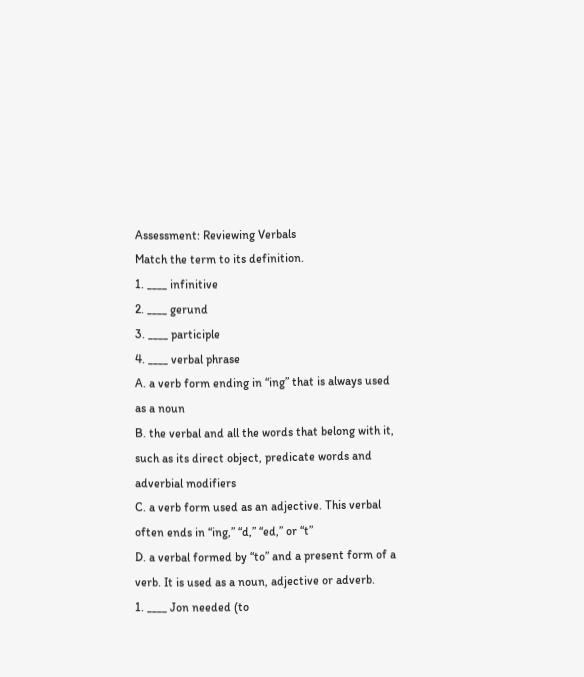Assessment: Reviewing Verbals
Match the term to its definition.
1. ____ infinitive
2. ____ gerund
3. ____ participle
4. ____ verbal phrase
A. a verb form ending in “ing” that is always used
as a noun
B. the verbal and all the words that belong with it,
such as its direct object, predicate words and
adverbial modifiers
C. a verb form used as an adjective. This verbal
often ends in “ing,” “d,” “ed,” or “t”
D. a verbal formed by “to” and a present form of a
verb. It is used as a noun, adjective or adverb.
1. ____ Jon needed (to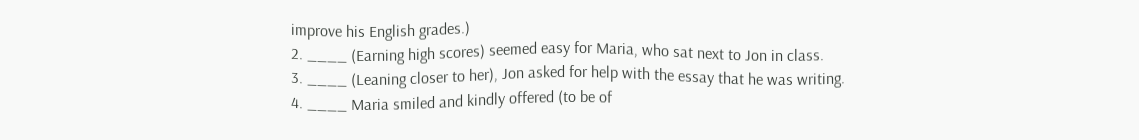improve his English grades.)
2. ____ (Earning high scores) seemed easy for Maria, who sat next to Jon in class.
3. ____ (Leaning closer to her), Jon asked for help with the essay that he was writing.
4. ____ Maria smiled and kindly offered (to be of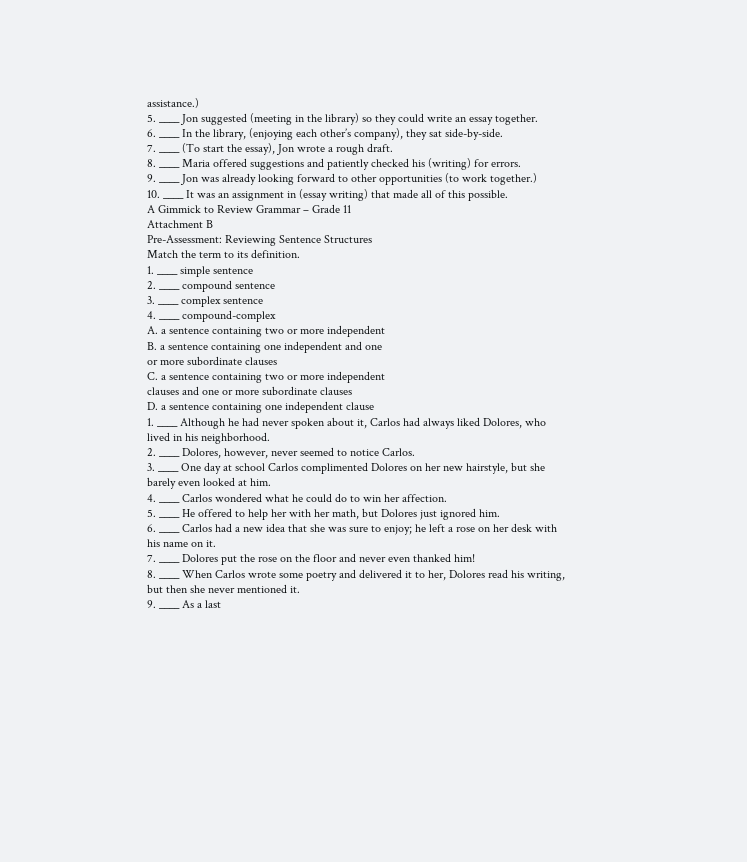assistance.)
5. ____ Jon suggested (meeting in the library) so they could write an essay together.
6. ____ In the library, (enjoying each other’s company), they sat side-by-side.
7. ____ (To start the essay), Jon wrote a rough draft.
8. ____ Maria offered suggestions and patiently checked his (writing) for errors.
9. ____ Jon was already looking forward to other opportunities (to work together.)
10. ____ It was an assignment in (essay writing) that made all of this possible.
A Gimmick to Review Grammar – Grade 11
Attachment B
Pre-Assessment: Reviewing Sentence Structures
Match the term to its definition.
1. ____ simple sentence
2. ____ compound sentence
3. ____ complex sentence
4. ____ compound-complex
A. a sentence containing two or more independent
B. a sentence containing one independent and one
or more subordinate clauses
C. a sentence containing two or more independent
clauses and one or more subordinate clauses
D. a sentence containing one independent clause
1. ____ Although he had never spoken about it, Carlos had always liked Dolores, who
lived in his neighborhood.
2. ____ Dolores, however, never seemed to notice Carlos.
3. ____ One day at school Carlos complimented Dolores on her new hairstyle, but she
barely even looked at him.
4. ____ Carlos wondered what he could do to win her affection.
5. ____ He offered to help her with her math, but Dolores just ignored him.
6. ____ Carlos had a new idea that she was sure to enjoy; he left a rose on her desk with
his name on it.
7. ____ Dolores put the rose on the floor and never even thanked him!
8. ____ When Carlos wrote some poetry and delivered it to her, Dolores read his writing,
but then she never mentioned it.
9. ____ As a last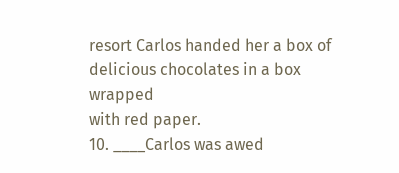resort Carlos handed her a box of delicious chocolates in a box wrapped
with red paper.
10. ____Carlos was awed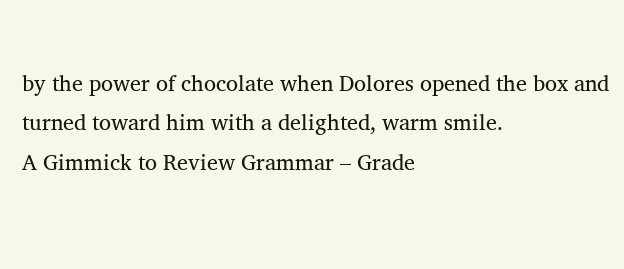by the power of chocolate when Dolores opened the box and
turned toward him with a delighted, warm smile.
A Gimmick to Review Grammar – Grade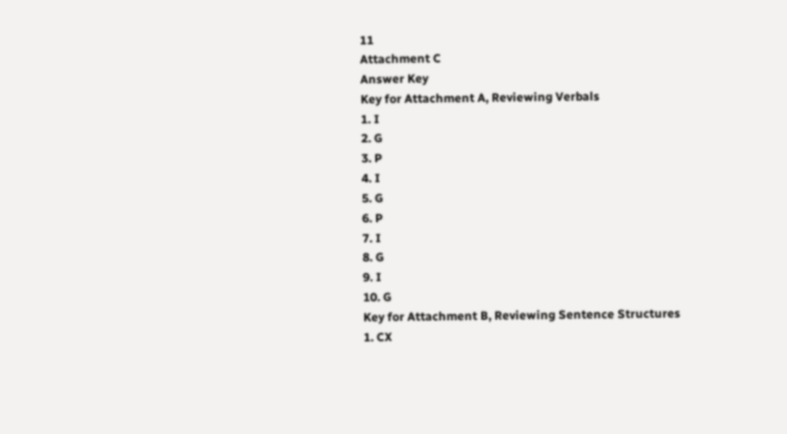11
Attachment C
Answer Key
Key for Attachment A, Reviewing Verbals
1. I
2. G
3. P
4. I
5. G
6. P
7. I
8. G
9. I
10. G
Key for Attachment B, Reviewing Sentence Structures
1. CX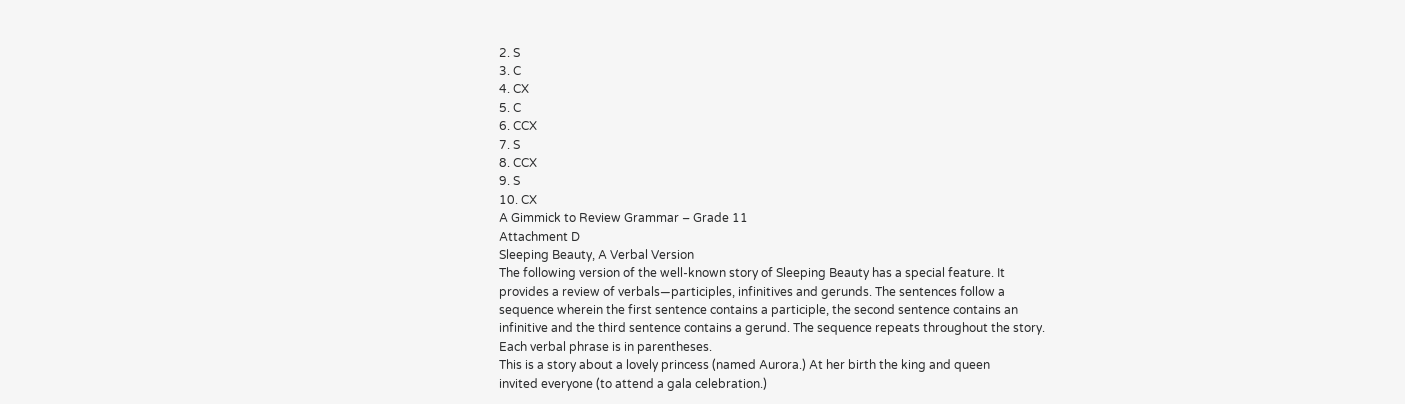2. S
3. C
4. CX
5. C
6. CCX
7. S
8. CCX
9. S
10. CX
A Gimmick to Review Grammar – Grade 11
Attachment D
Sleeping Beauty, A Verbal Version
The following version of the well-known story of Sleeping Beauty has a special feature. It
provides a review of verbals—participles, infinitives and gerunds. The sentences follow a
sequence wherein the first sentence contains a participle, the second sentence contains an
infinitive and the third sentence contains a gerund. The sequence repeats throughout the story.
Each verbal phrase is in parentheses.
This is a story about a lovely princess (named Aurora.) At her birth the king and queen
invited everyone (to attend a gala celebration.)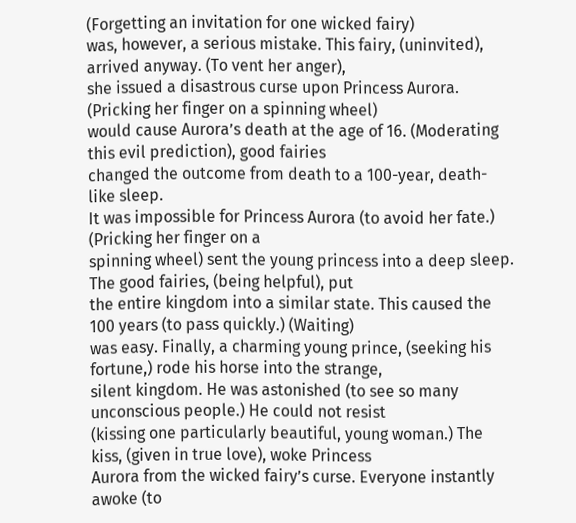(Forgetting an invitation for one wicked fairy)
was, however, a serious mistake. This fairy, (uninvited), arrived anyway. (To vent her anger),
she issued a disastrous curse upon Princess Aurora. (Pricking her finger on a spinning wheel)
would cause Aurora’s death at the age of 16. (Moderating this evil prediction), good fairies
changed the outcome from death to a 100-year, death-like sleep.
It was impossible for Princess Aurora (to avoid her fate.) (Pricking her finger on a
spinning wheel) sent the young princess into a deep sleep. The good fairies, (being helpful), put
the entire kingdom into a similar state. This caused the 100 years (to pass quickly.) (Waiting)
was easy. Finally, a charming young prince, (seeking his fortune,) rode his horse into the strange,
silent kingdom. He was astonished (to see so many unconscious people.) He could not resist
(kissing one particularly beautiful, young woman.) The kiss, (given in true love), woke Princess
Aurora from the wicked fairy’s curse. Everyone instantly awoke (to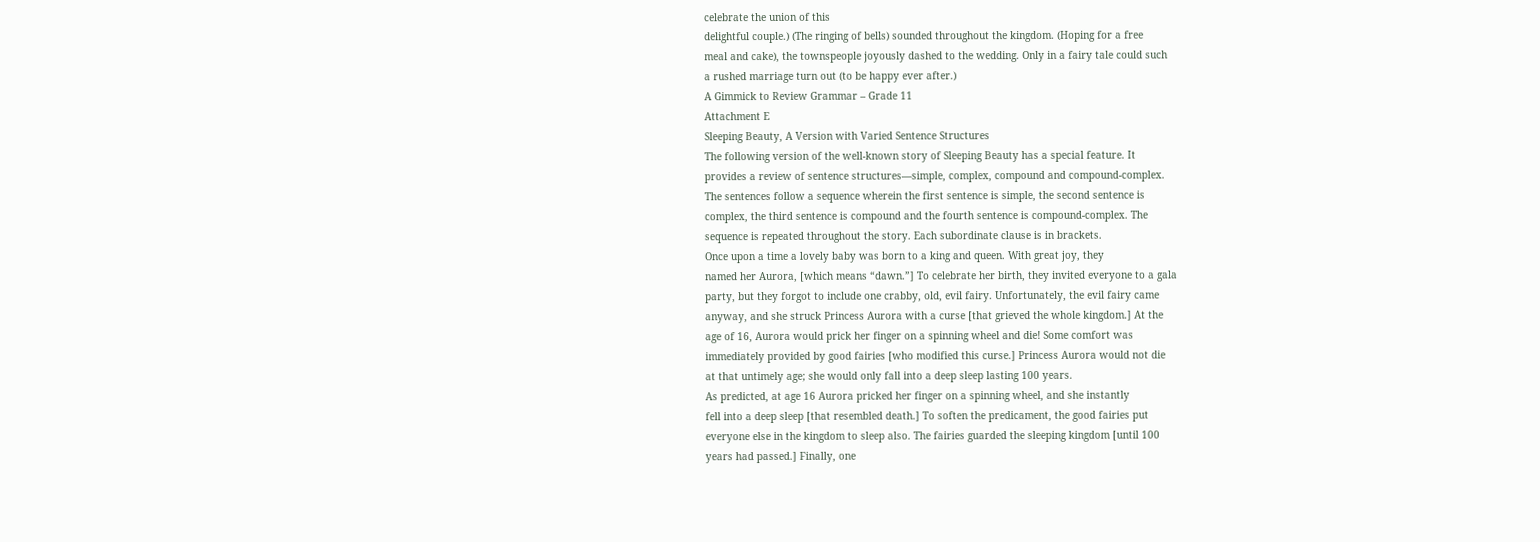celebrate the union of this
delightful couple.) (The ringing of bells) sounded throughout the kingdom. (Hoping for a free
meal and cake), the townspeople joyously dashed to the wedding. Only in a fairy tale could such
a rushed marriage turn out (to be happy ever after.)
A Gimmick to Review Grammar – Grade 11
Attachment E
Sleeping Beauty, A Version with Varied Sentence Structures
The following version of the well-known story of Sleeping Beauty has a special feature. It
provides a review of sentence structures—simple, complex, compound and compound-complex.
The sentences follow a sequence wherein the first sentence is simple, the second sentence is
complex, the third sentence is compound and the fourth sentence is compound-complex. The
sequence is repeated throughout the story. Each subordinate clause is in brackets.
Once upon a time a lovely baby was born to a king and queen. With great joy, they
named her Aurora, [which means “dawn.”] To celebrate her birth, they invited everyone to a gala
party, but they forgot to include one crabby, old, evil fairy. Unfortunately, the evil fairy came
anyway, and she struck Princess Aurora with a curse [that grieved the whole kingdom.] At the
age of 16, Aurora would prick her finger on a spinning wheel and die! Some comfort was
immediately provided by good fairies [who modified this curse.] Princess Aurora would not die
at that untimely age; she would only fall into a deep sleep lasting 100 years.
As predicted, at age 16 Aurora pricked her finger on a spinning wheel, and she instantly
fell into a deep sleep [that resembled death.] To soften the predicament, the good fairies put
everyone else in the kingdom to sleep also. The fairies guarded the sleeping kingdom [until 100
years had passed.] Finally, one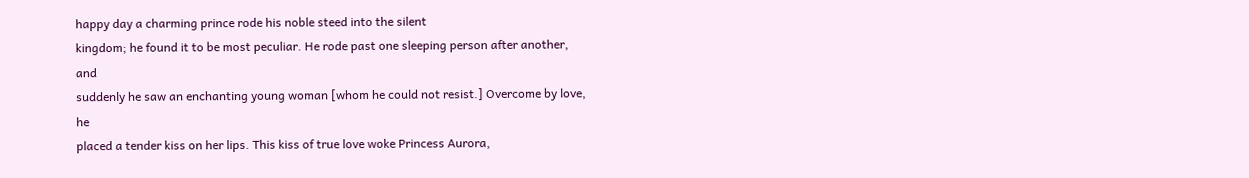happy day a charming prince rode his noble steed into the silent
kingdom; he found it to be most peculiar. He rode past one sleeping person after another, and
suddenly he saw an enchanting young woman [whom he could not resist.] Overcome by love, he
placed a tender kiss on her lips. This kiss of true love woke Princess Aurora,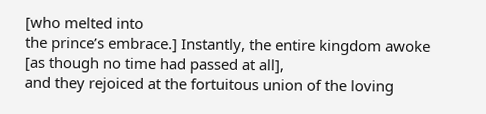[who melted into
the prince’s embrace.] Instantly, the entire kingdom awoke [as though no time had passed at all],
and they rejoiced at the fortuitous union of the loving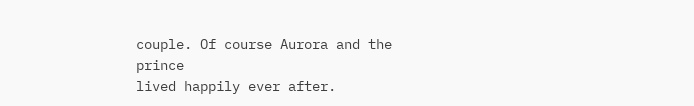couple. Of course Aurora and the prince
lived happily ever after.